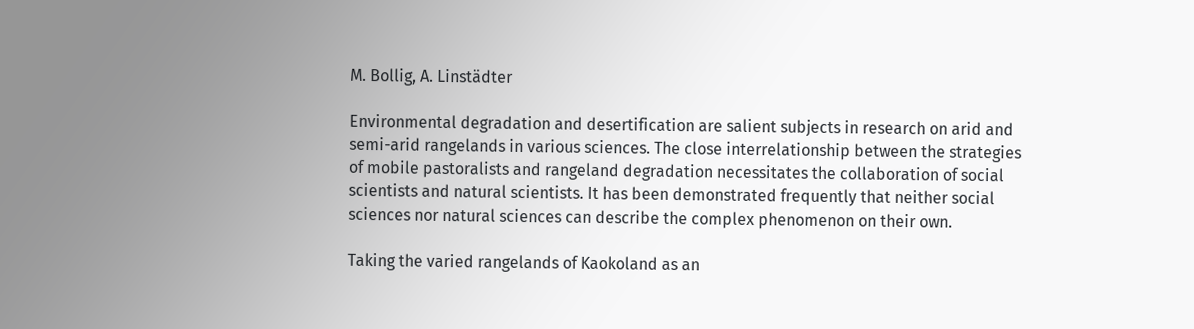M. Bollig, A. Linstädter

Environmental degradation and desertification are salient subjects in research on arid and semi-arid rangelands in various sciences. The close interrelationship between the strategies of mobile pastoralists and rangeland degradation necessitates the collaboration of social scientists and natural scientists. It has been demonstrated frequently that neither social sciences nor natural sciences can describe the complex phenomenon on their own.

Taking the varied rangelands of Kaokoland as an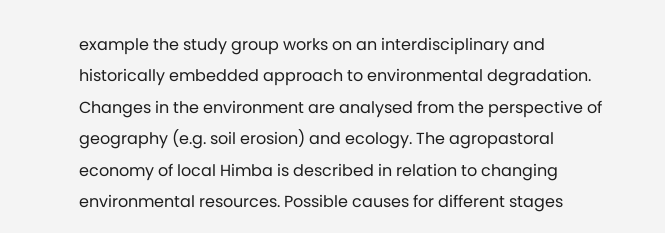example the study group works on an interdisciplinary and historically embedded approach to environmental degradation. Changes in the environment are analysed from the perspective of geography (e.g. soil erosion) and ecology. The agropastoral economy of local Himba is described in relation to changing environmental resources. Possible causes for different stages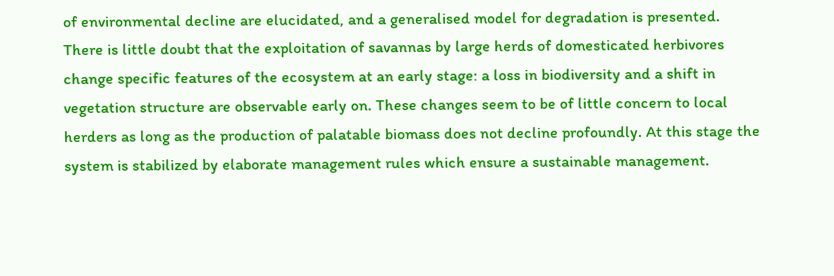of environmental decline are elucidated, and a generalised model for degradation is presented. There is little doubt that the exploitation of savannas by large herds of domesticated herbivores change specific features of the ecosystem at an early stage: a loss in biodiversity and a shift in vegetation structure are observable early on. These changes seem to be of little concern to local herders as long as the production of palatable biomass does not decline profoundly. At this stage the system is stabilized by elaborate management rules which ensure a sustainable management.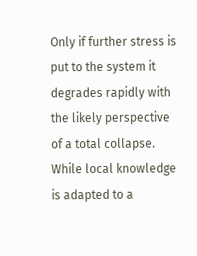Only if further stress is put to the system it degrades rapidly with the likely perspective of a total collapse. While local knowledge is adapted to a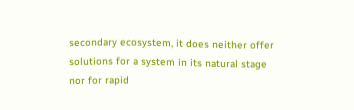secondary ecosystem, it does neither offer solutions for a system in its natural stage nor for rapid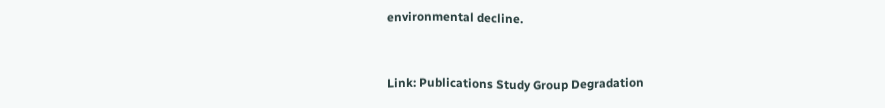environmental decline.


Link: Publications Study Group Degradation